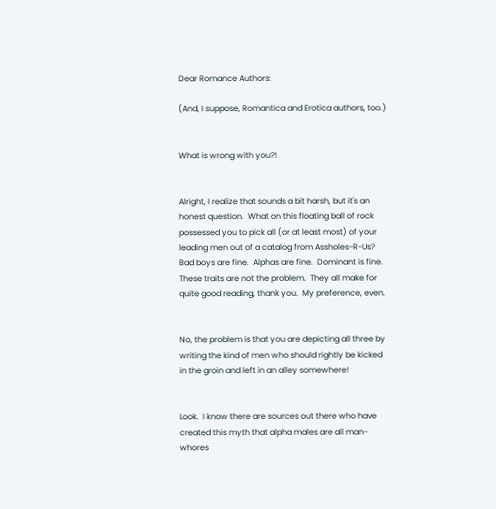Dear Romance Authors:

(And, I suppose, Romantica and Erotica authors, too.)


What is wrong with you?!


Alright, I realize that sounds a bit harsh, but it's an honest question.  What on this floating ball of rock possessed you to pick all (or at least most) of your leading men out of a catalog from Assholes-R-Us?  Bad boys are fine.  Alphas are fine.  Dominant is fine.   These traits are not the problem.  They all make for quite good reading, thank you.  My preference, even.


No, the problem is that you are depicting all three by writing the kind of men who should rightly be kicked in the groin and left in an alley somewhere!


Look.  I know there are sources out there who have created this myth that alpha males are all man-whores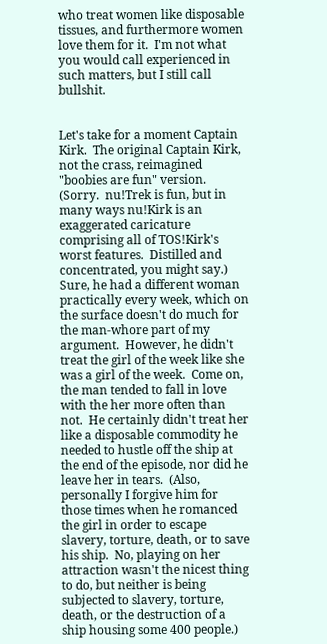who treat women like disposable tissues, and furthermore women love them for it.  I'm not what you would call experienced in such matters, but I still call bullshit.


Let's take for a moment Captain Kirk.  The original Captain Kirk, not the crass, reimagined "boobies are fun" version.  (Sorry.  nu!Trek is fun, but in many ways nu!Kirk is an exaggerated caricature comprising all of TOS!Kirk's worst features.  Distilled and concentrated, you might say.)  Sure, he had a different woman practically every week, which on the surface doesn't do much for the man-whore part of my argument.  However, he didn't treat the girl of the week like she was a girl of the week.  Come on, the man tended to fall in love with the her more often than not.  He certainly didn't treat her like a disposable commodity he needed to hustle off the ship at the end of the episode, nor did he leave her in tears.  (Also, personally I forgive him for those times when he romanced the girl in order to escape slavery, torture, death, or to save his ship.  No, playing on her attraction wasn't the nicest thing to do, but neither is being subjected to slavery, torture, death, or the destruction of a ship housing some 400 people.)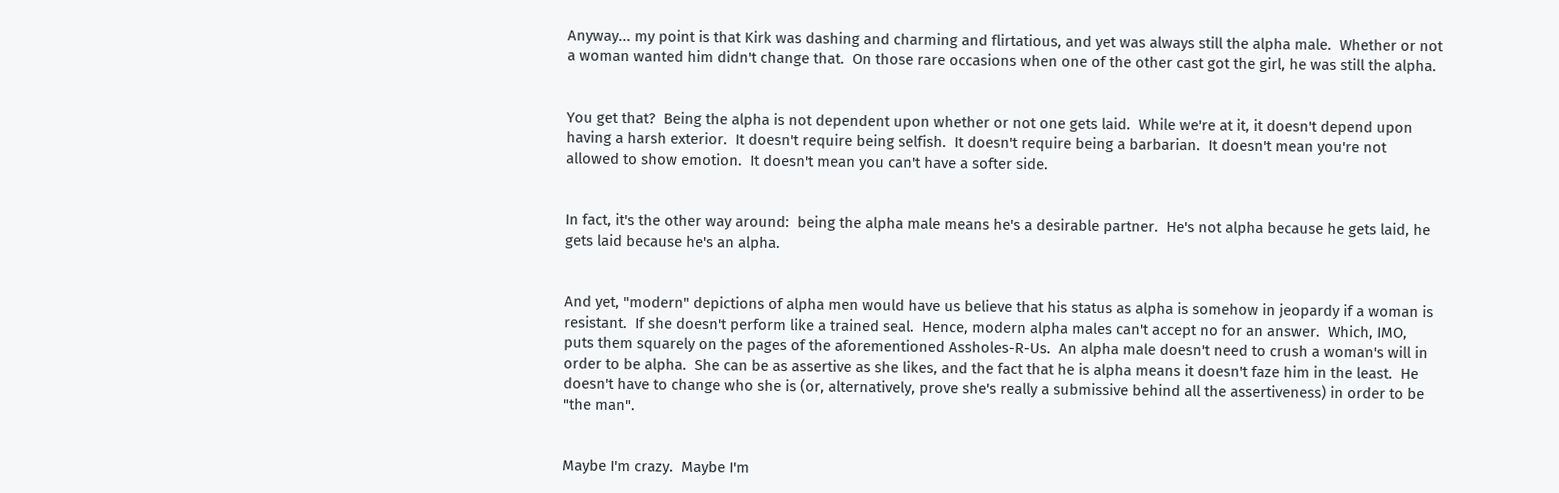Anyway... my point is that Kirk was dashing and charming and flirtatious, and yet was always still the alpha male.  Whether or not a woman wanted him didn't change that.  On those rare occasions when one of the other cast got the girl, he was still the alpha.


You get that?  Being the alpha is not dependent upon whether or not one gets laid.  While we're at it, it doesn't depend upon having a harsh exterior.  It doesn't require being selfish.  It doesn't require being a barbarian.  It doesn't mean you're not allowed to show emotion.  It doesn't mean you can't have a softer side.


In fact, it's the other way around:  being the alpha male means he's a desirable partner.  He's not alpha because he gets laid, he gets laid because he's an alpha.


And yet, "modern" depictions of alpha men would have us believe that his status as alpha is somehow in jeopardy if a woman is resistant.  If she doesn't perform like a trained seal.  Hence, modern alpha males can't accept no for an answer.  Which, IMO, puts them squarely on the pages of the aforementioned Assholes-R-Us.  An alpha male doesn't need to crush a woman's will in order to be alpha.  She can be as assertive as she likes, and the fact that he is alpha means it doesn't faze him in the least.  He doesn't have to change who she is (or, alternatively, prove she's really a submissive behind all the assertiveness) in order to be "the man".


Maybe I'm crazy.  Maybe I'm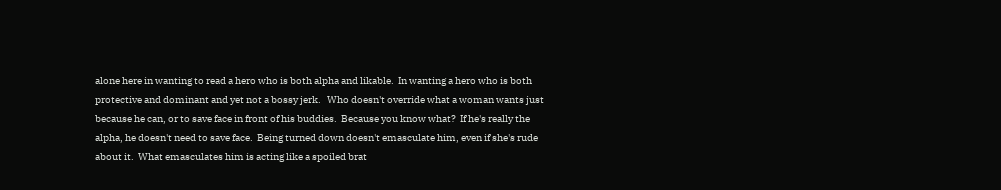alone here in wanting to read a hero who is both alpha and likable.  In wanting a hero who is both protective and dominant and yet not a bossy jerk.   Who doesn't override what a woman wants just because he can, or to save face in front of his buddies.  Because you know what?  If he's really the alpha, he doesn't need to save face.  Being turned down doesn't emasculate him, even if she's rude about it.  What emasculates him is acting like a spoiled brat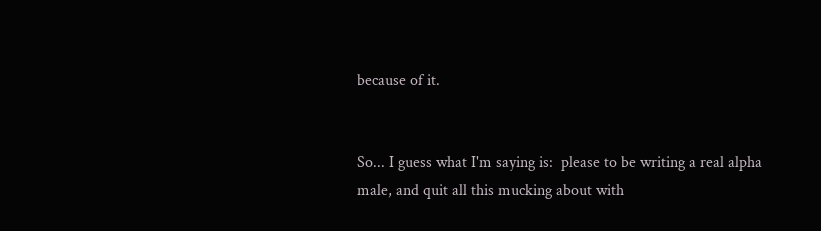because of it.


So... I guess what I'm saying is:  please to be writing a real alpha male, and quit all this mucking about with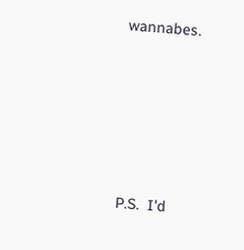wannabes.






P.S.  I'd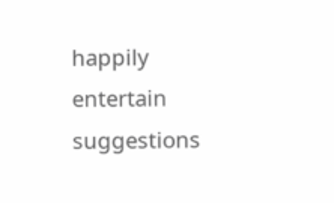happily entertain suggestions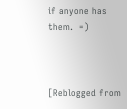if anyone has them.  =)



[Reblogged from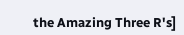the Amazing Three R's]